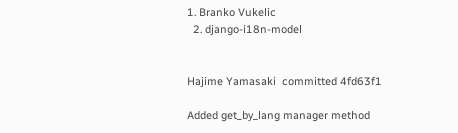1. Branko Vukelic
  2. django-i18n-model


Hajime Yamasaki  committed 4fd63f1

Added get_by_lang manager method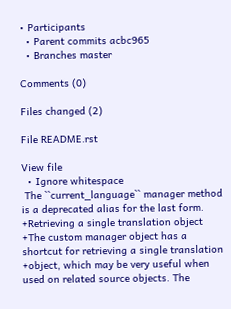• Participants
  • Parent commits acbc965
  • Branches master

Comments (0)

Files changed (2)

File README.rst

View file
  • Ignore whitespace
 The ``current_language`` manager method is a deprecated alias for the last form.
+Retrieving a single translation object
+The custom manager object has a shortcut for retrieving a single translation
+object, which may be very useful when used on related source objects. The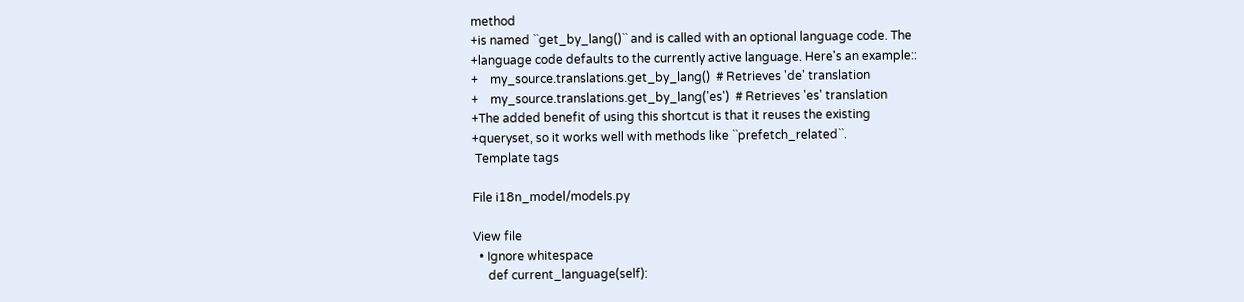method
+is named ``get_by_lang()`` and is called with an optional language code. The
+language code defaults to the currently active language. Here's an example::
+    my_source.translations.get_by_lang()  # Retrieves 'de' translation
+    my_source.translations.get_by_lang('es')  # Retrieves 'es' translation
+The added benefit of using this shortcut is that it reuses the existing
+queryset, so it works well with methods like ``prefetch_related``.
 Template tags

File i18n_model/models.py

View file
  • Ignore whitespace
     def current_language(self):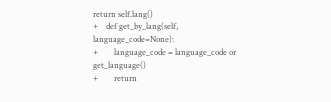return self.lang()
+    def get_by_lang(self, language_code=None):
+        language_code = language_code or get_language()
+        return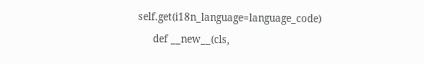self.get(i18n_language=language_code)
     def __new__(cls,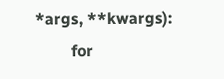*args, **kwargs):
         for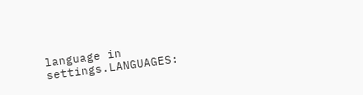language in settings.LANGUAGES: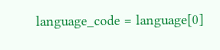language_code = language[0]